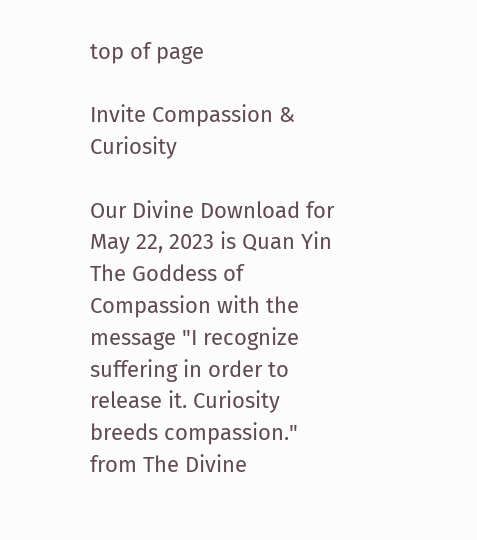top of page

Invite Compassion & Curiosity

Our Divine Download for May 22, 2023 is Quan Yin The Goddess of Compassion with the message "I recognize suffering in order to release it. Curiosity breeds compassion." from The Divine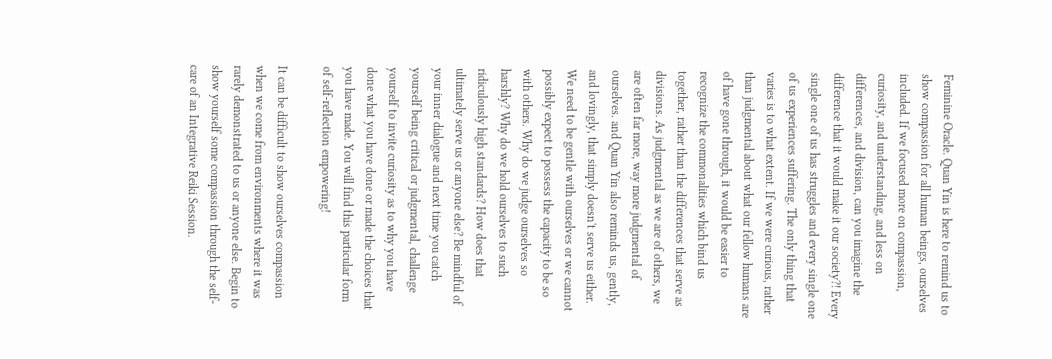Feminine Oracle. Quan Yin is here to remind us to show compassion for all human beings, ourselves included. If we focused more on compassion, curiosity, and understanding, and less on differences, and division, can you imagine the difference that it would make it our society?! Every single one of us has struggles and every single one of us experiences suffering. The only thing that varies is to what extent. If we were curious, rather than judgmental about what our fellow humans are of have gone through, it would be easier to recognize the commonalities which bind us together, rather than the differences that serve as divisions. As judgmental as we are of others, we are often far more, way more judgmental of ourselves. and Quan Yin also reminds us, gently, and lovingly, that simply doesn't serve us either. We need to be gentle with ourselves or we cannot possibly expect to possess the capacity to be so with others. Why do we judge ourselves so harshly? Why do we hold ourselves to such ridiculously high standards? How does that ultimately serve us or anyone else? Be mindful of your inner dialogue and next time you catch yourself being critical or judgmental, challenge yourself to invite curiosity as to why you have done what you have done or made the choices that you have made. You will find this particular form of self-reflection empowering!

It can be difficult to show ourselves compassion when we come from environments where it was rarely demonstrated to us or anyone else. Begin to show yourself some compassion through the self-care of an Integrative Reiki Session.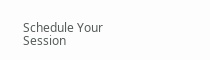Schedule Your Session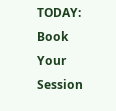TODAY: Book Your Session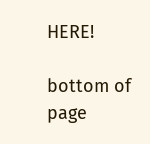HERE!

bottom of page